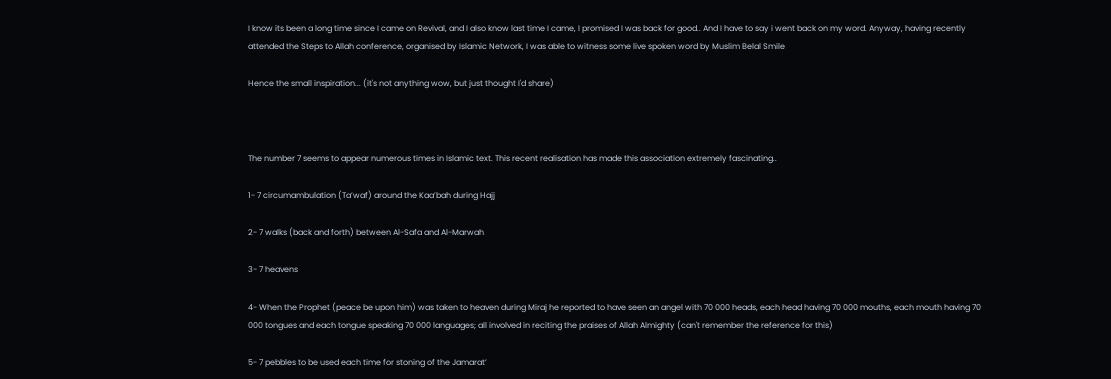I know its been a long time since I came on Revival, and I also know last time I came, I promised I was back for good.. And I have to say i went back on my word. Anyway, having recently attended the Steps to Allah conference, organised by Islamic Network, I was able to witness some live spoken word by Muslim Belal Smile

Hence the small inspiration... (it's not anything wow, but just thought I'd share)



The number 7 seems to appear numerous times in Islamic text. This recent realisation has made this association extremely fascinating..

1- 7 circumambulation (Ta’waf) around the Kaa’bah during Hajj

2- 7 walks (back and forth) between Al-Safa and Al-Marwah

3- 7 heavens

4- When the Prophet (peace be upon him) was taken to heaven during Miraj he reported to have seen an angel with 70 000 heads, each head having 70 000 mouths, each mouth having 70 000 tongues and each tongue speaking 70 000 languages; all involved in reciting the praises of Allah Almighty (can't remember the reference for this)

5- 7 pebbles to be used each time for stoning of the Jamarat’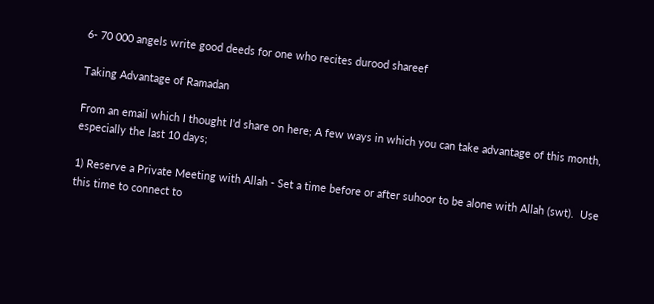6- 70 000 angels write good deeds for one who recites durood shareef

Taking Advantage of Ramadan

From an email which I thought I'd share on here; A few ways in which you can take advantage of this month, especially the last 10 days;

1) Reserve a Private Meeting with Allah - Set a time before or after suhoor to be alone with Allah (swt).  Use this time to connect to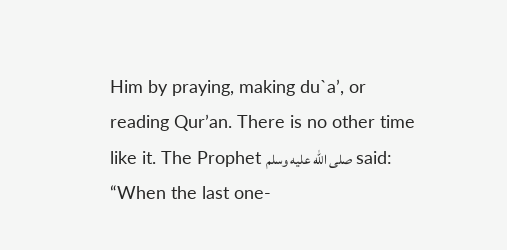Him by praying, making du`a’, or reading Qur’an. There is no other time like it. The Prophet صلى الله عليه وسلم said: “When the last one-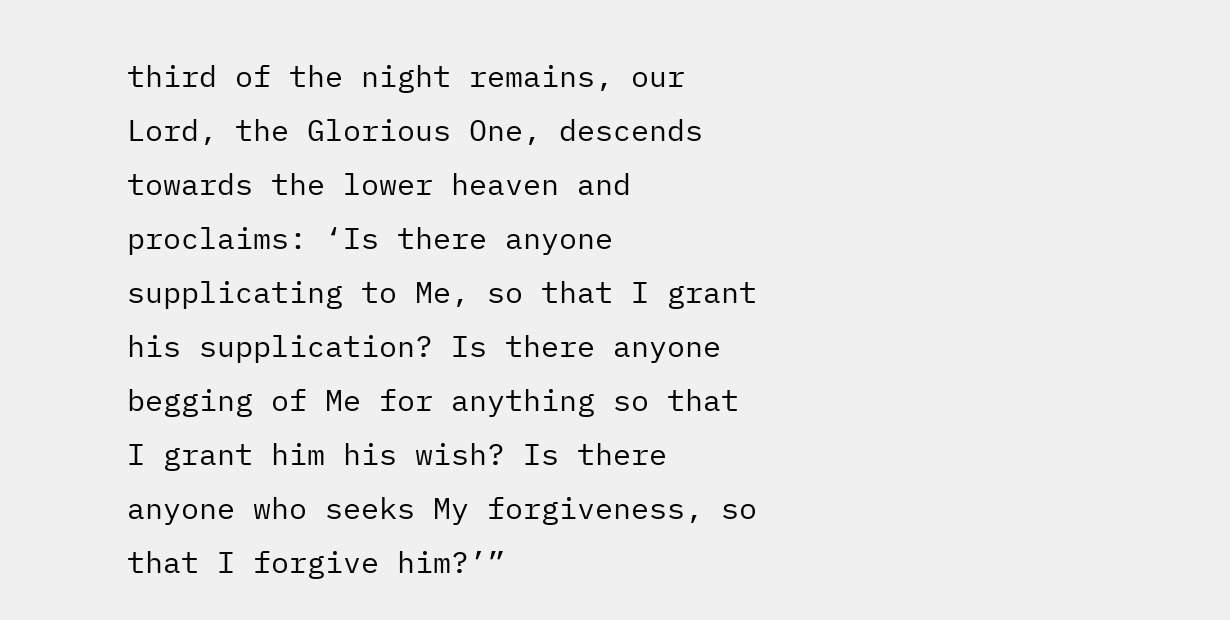third of the night remains, our Lord, the Glorious One, descends towards the lower heaven and proclaims: ‘Is there anyone supplicating to Me, so that I grant his supplication? Is there anyone begging of Me for anything so that I grant him his wish? Is there anyone who seeks My forgiveness, so that I forgive him?’”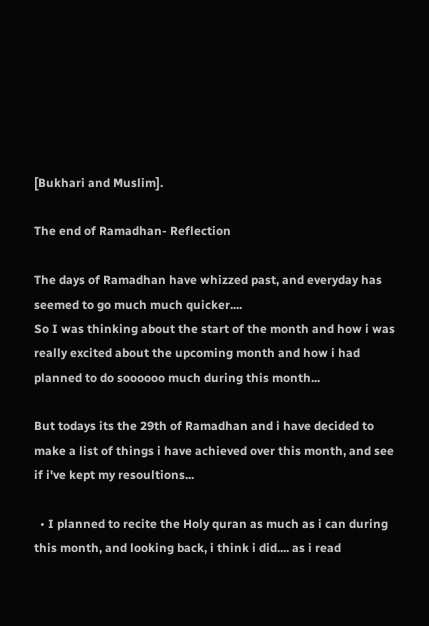[Bukhari and Muslim].

The end of Ramadhan- Reflection

The days of Ramadhan have whizzed past, and everyday has seemed to go much much quicker....
So I was thinking about the start of the month and how i was really excited about the upcoming month and how i had planned to do soooooo much during this month...

But todays its the 29th of Ramadhan and i have decided to make a list of things i have achieved over this month, and see if i've kept my resoultions...

  • I planned to recite the Holy quran as much as i can during this month, and looking back, i think i did.... as i read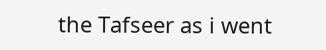the Tafseer as i went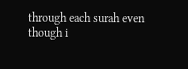through each surah even though i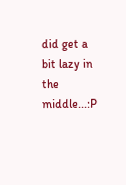did get a bit lazy in the middle...:P